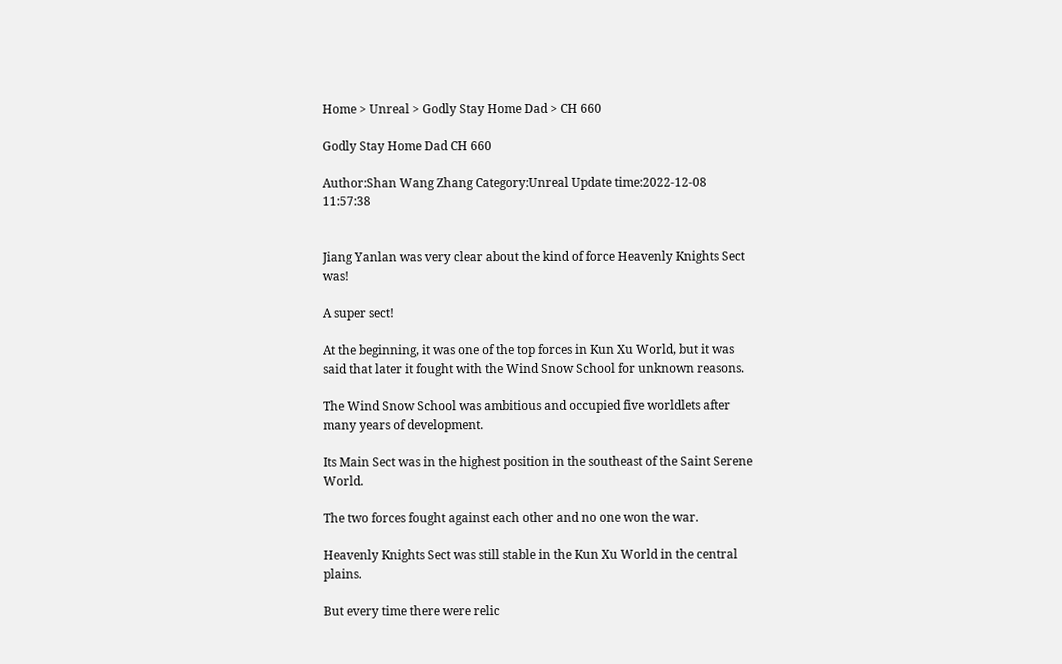Home > Unreal > Godly Stay Home Dad > CH 660

Godly Stay Home Dad CH 660

Author:Shan Wang Zhang Category:Unreal Update time:2022-12-08 11:57:38


Jiang Yanlan was very clear about the kind of force Heavenly Knights Sect was!

A super sect!

At the beginning, it was one of the top forces in Kun Xu World, but it was said that later it fought with the Wind Snow School for unknown reasons.

The Wind Snow School was ambitious and occupied five worldlets after many years of development.

Its Main Sect was in the highest position in the southeast of the Saint Serene World.

The two forces fought against each other and no one won the war.

Heavenly Knights Sect was still stable in the Kun Xu World in the central plains.

But every time there were relic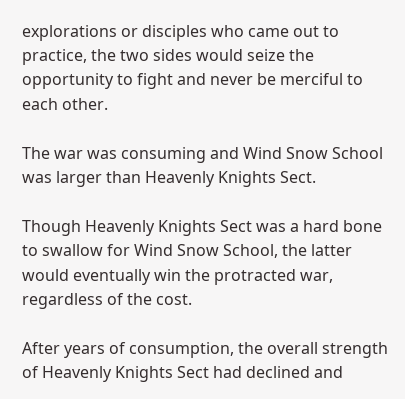explorations or disciples who came out to practice, the two sides would seize the opportunity to fight and never be merciful to each other.

The war was consuming and Wind Snow School was larger than Heavenly Knights Sect.

Though Heavenly Knights Sect was a hard bone to swallow for Wind Snow School, the latter would eventually win the protracted war, regardless of the cost.

After years of consumption, the overall strength of Heavenly Knights Sect had declined and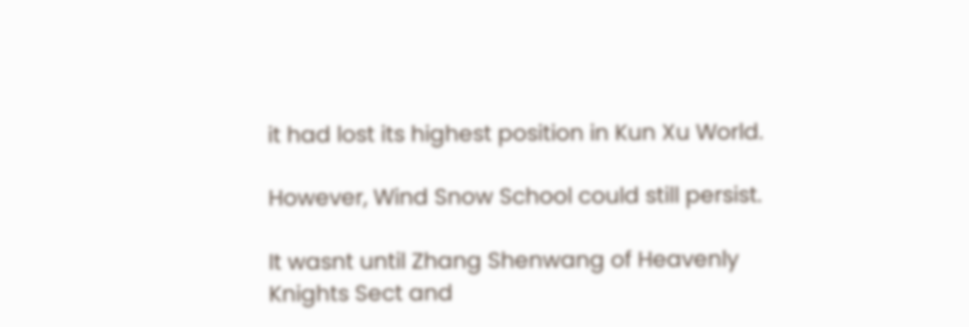it had lost its highest position in Kun Xu World.

However, Wind Snow School could still persist.

It wasnt until Zhang Shenwang of Heavenly Knights Sect and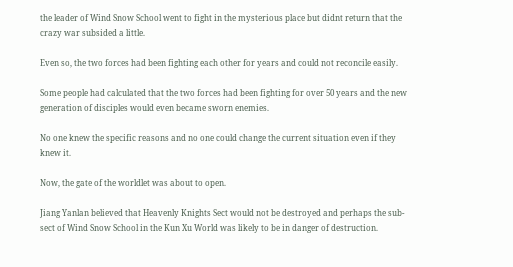the leader of Wind Snow School went to fight in the mysterious place but didnt return that the crazy war subsided a little.

Even so, the two forces had been fighting each other for years and could not reconcile easily.

Some people had calculated that the two forces had been fighting for over 50 years and the new generation of disciples would even became sworn enemies.

No one knew the specific reasons and no one could change the current situation even if they knew it.

Now, the gate of the worldlet was about to open.

Jiang Yanlan believed that Heavenly Knights Sect would not be destroyed and perhaps the sub-sect of Wind Snow School in the Kun Xu World was likely to be in danger of destruction.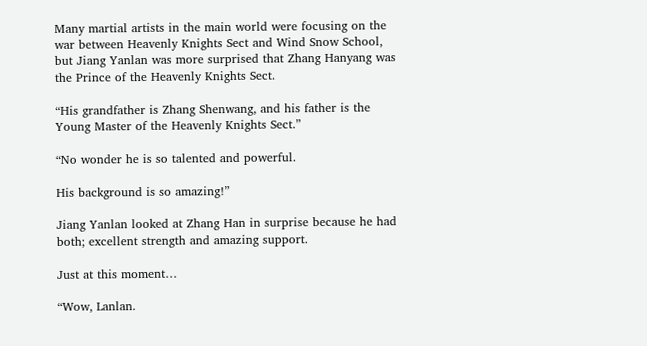Many martial artists in the main world were focusing on the war between Heavenly Knights Sect and Wind Snow School, but Jiang Yanlan was more surprised that Zhang Hanyang was the Prince of the Heavenly Knights Sect.

“His grandfather is Zhang Shenwang, and his father is the Young Master of the Heavenly Knights Sect.”

“No wonder he is so talented and powerful.

His background is so amazing!”

Jiang Yanlan looked at Zhang Han in surprise because he had both; excellent strength and amazing support.

Just at this moment…

“Wow, Lanlan.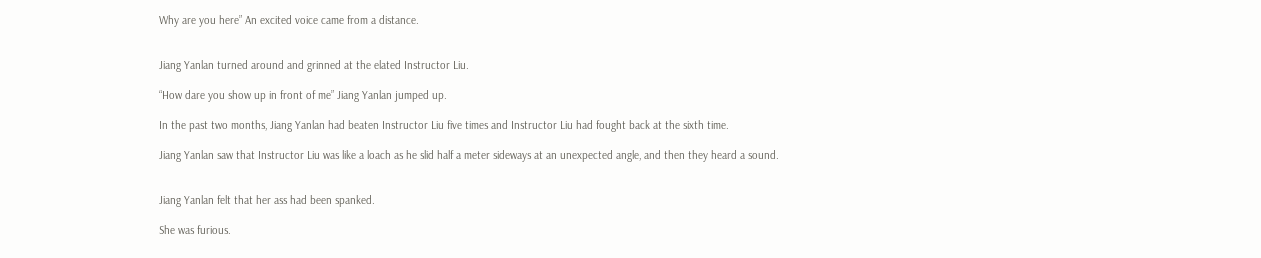Why are you here” An excited voice came from a distance.


Jiang Yanlan turned around and grinned at the elated Instructor Liu.

“How dare you show up in front of me” Jiang Yanlan jumped up.

In the past two months, Jiang Yanlan had beaten Instructor Liu five times and Instructor Liu had fought back at the sixth time.

Jiang Yanlan saw that Instructor Liu was like a loach as he slid half a meter sideways at an unexpected angle, and then they heard a sound.


Jiang Yanlan felt that her ass had been spanked.

She was furious.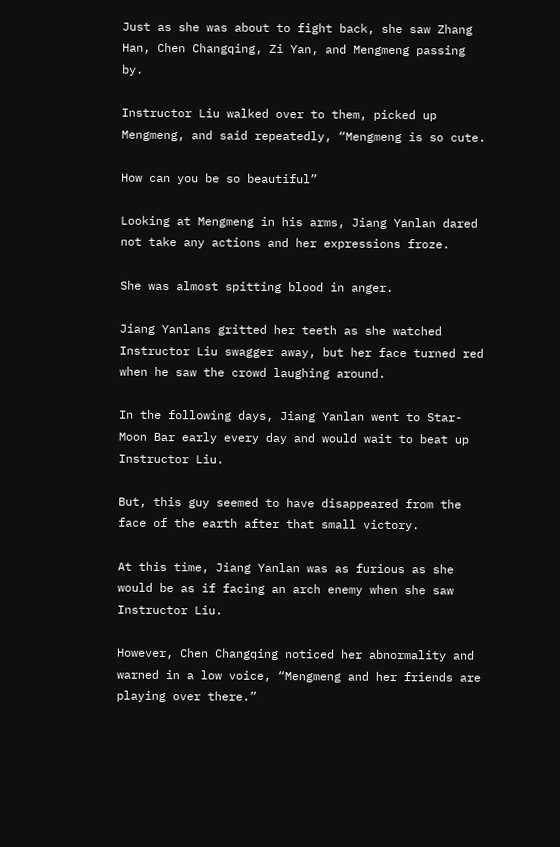Just as she was about to fight back, she saw Zhang Han, Chen Changqing, Zi Yan, and Mengmeng passing by.

Instructor Liu walked over to them, picked up Mengmeng, and said repeatedly, “Mengmeng is so cute.

How can you be so beautiful”

Looking at Mengmeng in his arms, Jiang Yanlan dared not take any actions and her expressions froze.

She was almost spitting blood in anger.

Jiang Yanlans gritted her teeth as she watched Instructor Liu swagger away, but her face turned red when he saw the crowd laughing around.

In the following days, Jiang Yanlan went to Star-Moon Bar early every day and would wait to beat up Instructor Liu.

But, this guy seemed to have disappeared from the face of the earth after that small victory.

At this time, Jiang Yanlan was as furious as she would be as if facing an arch enemy when she saw Instructor Liu.

However, Chen Changqing noticed her abnormality and warned in a low voice, “Mengmeng and her friends are playing over there.”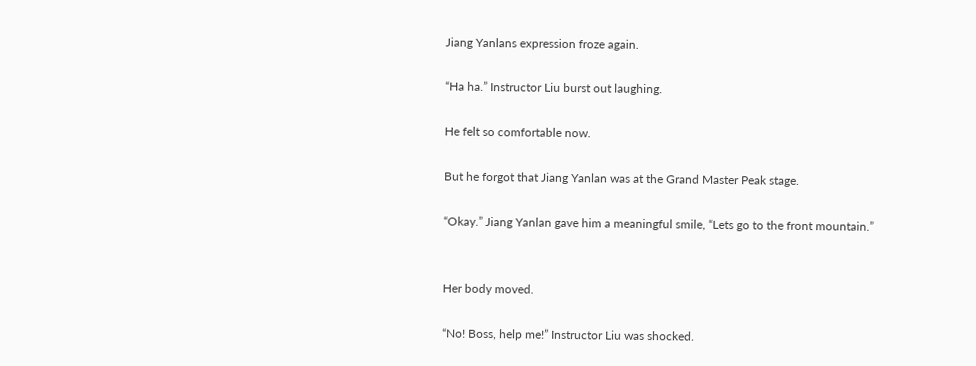Jiang Yanlans expression froze again.

“Ha ha.” Instructor Liu burst out laughing.

He felt so comfortable now.

But he forgot that Jiang Yanlan was at the Grand Master Peak stage.

“Okay.” Jiang Yanlan gave him a meaningful smile, “Lets go to the front mountain.”


Her body moved.

“No! Boss, help me!” Instructor Liu was shocked.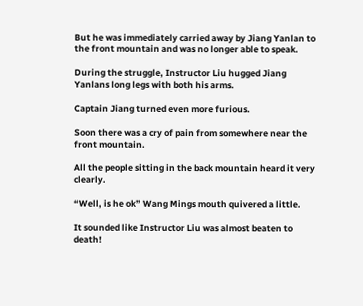But he was immediately carried away by Jiang Yanlan to the front mountain and was no longer able to speak.

During the struggle, Instructor Liu hugged Jiang Yanlans long legs with both his arms.

Captain Jiang turned even more furious.

Soon there was a cry of pain from somewhere near the front mountain.

All the people sitting in the back mountain heard it very clearly.

“Well, is he ok” Wang Mings mouth quivered a little.

It sounded like Instructor Liu was almost beaten to death!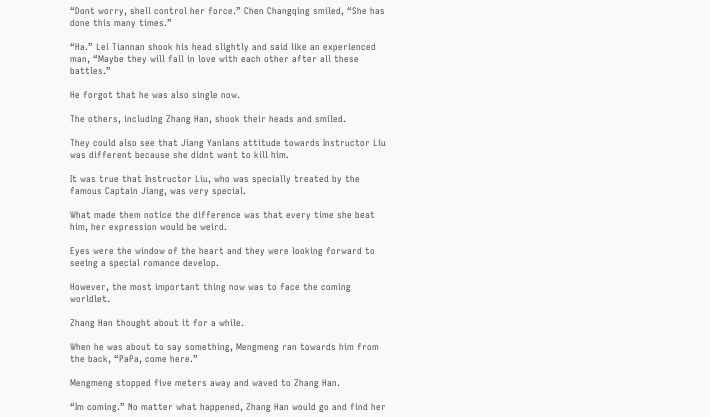“Dont worry, shell control her force.” Chen Changqing smiled, “She has done this many times.”

“Ha.” Lei Tiannan shook his head slightly and said like an experienced man, “Maybe they will fall in love with each other after all these battles.”

He forgot that he was also single now.

The others, including Zhang Han, shook their heads and smiled.

They could also see that Jiang Yanlans attitude towards Instructor Liu was different because she didnt want to kill him.

It was true that Instructor Liu, who was specially treated by the famous Captain Jiang, was very special.

What made them notice the difference was that every time she beat him, her expression would be weird.

Eyes were the window of the heart and they were looking forward to seeing a special romance develop.

However, the most important thing now was to face the coming worldlet.

Zhang Han thought about it for a while.

When he was about to say something, Mengmeng ran towards him from the back, “PaPa, come here.”

Mengmeng stopped five meters away and waved to Zhang Han.

“Im coming.” No matter what happened, Zhang Han would go and find her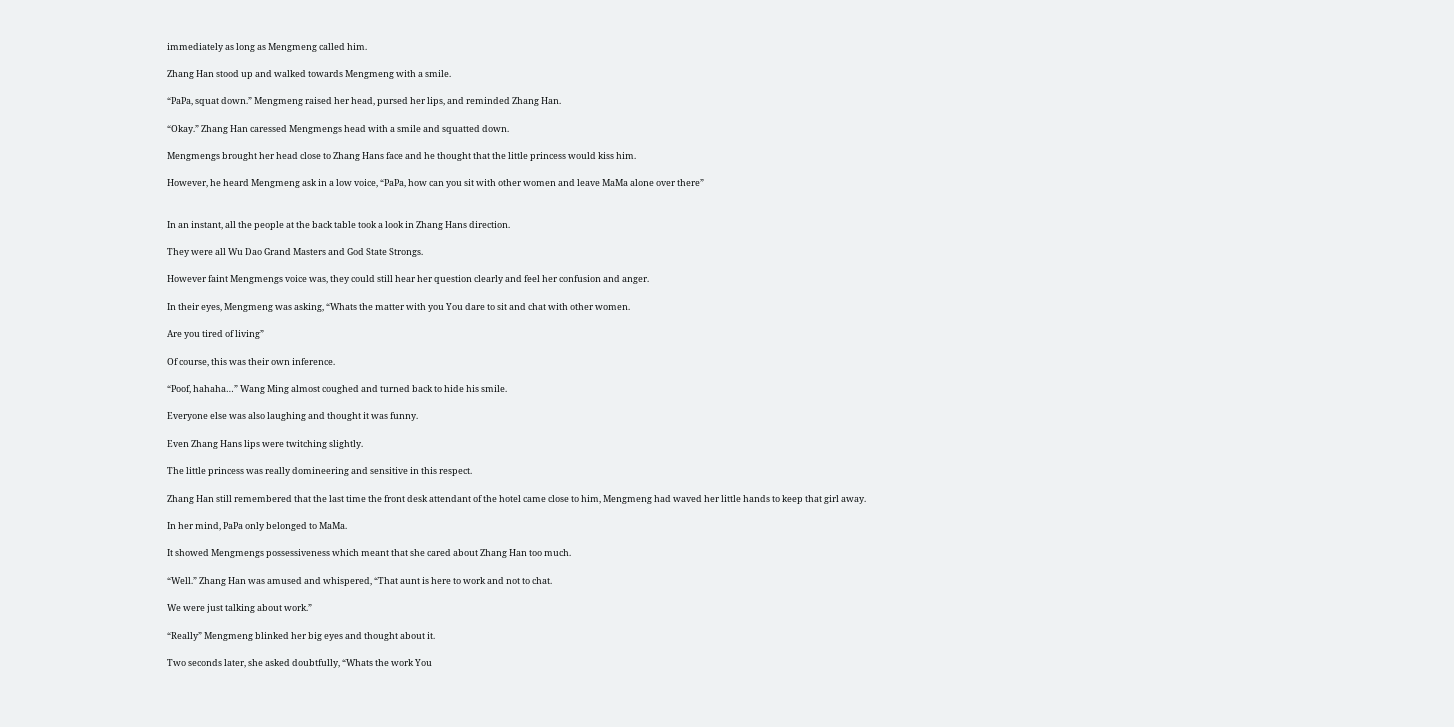immediately as long as Mengmeng called him.

Zhang Han stood up and walked towards Mengmeng with a smile.

“PaPa, squat down.” Mengmeng raised her head, pursed her lips, and reminded Zhang Han.

“Okay.” Zhang Han caressed Mengmengs head with a smile and squatted down.

Mengmengs brought her head close to Zhang Hans face and he thought that the little princess would kiss him.

However, he heard Mengmeng ask in a low voice, “PaPa, how can you sit with other women and leave MaMa alone over there”


In an instant, all the people at the back table took a look in Zhang Hans direction.

They were all Wu Dao Grand Masters and God State Strongs.

However faint Mengmengs voice was, they could still hear her question clearly and feel her confusion and anger.

In their eyes, Mengmeng was asking, “Whats the matter with you You dare to sit and chat with other women.

Are you tired of living”

Of course, this was their own inference.

“Poof, hahaha…” Wang Ming almost coughed and turned back to hide his smile.

Everyone else was also laughing and thought it was funny.

Even Zhang Hans lips were twitching slightly.

The little princess was really domineering and sensitive in this respect.

Zhang Han still remembered that the last time the front desk attendant of the hotel came close to him, Mengmeng had waved her little hands to keep that girl away.

In her mind, PaPa only belonged to MaMa.

It showed Mengmengs possessiveness which meant that she cared about Zhang Han too much.

“Well.” Zhang Han was amused and whispered, “That aunt is here to work and not to chat.

We were just talking about work.”

“Really” Mengmeng blinked her big eyes and thought about it.

Two seconds later, she asked doubtfully, “Whats the work You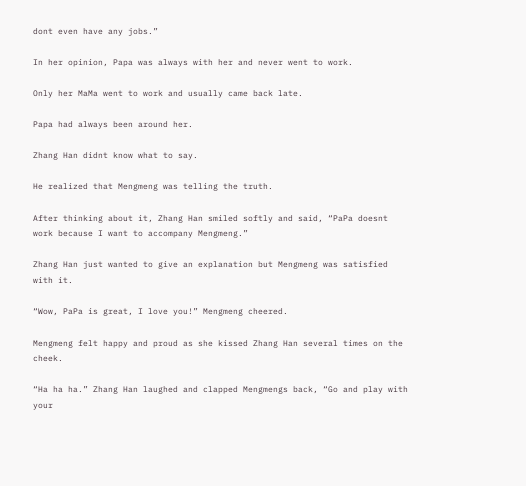dont even have any jobs.”

In her opinion, Papa was always with her and never went to work.

Only her MaMa went to work and usually came back late.

Papa had always been around her.

Zhang Han didnt know what to say.

He realized that Mengmeng was telling the truth.

After thinking about it, Zhang Han smiled softly and said, “PaPa doesnt work because I want to accompany Mengmeng.”

Zhang Han just wanted to give an explanation but Mengmeng was satisfied with it.

“Wow, PaPa is great, I love you!” Mengmeng cheered.

Mengmeng felt happy and proud as she kissed Zhang Han several times on the cheek.

“Ha ha ha.” Zhang Han laughed and clapped Mengmengs back, “Go and play with your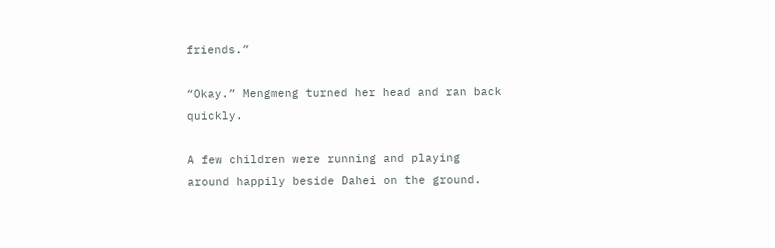friends.”

“Okay.” Mengmeng turned her head and ran back quickly.

A few children were running and playing around happily beside Dahei on the ground.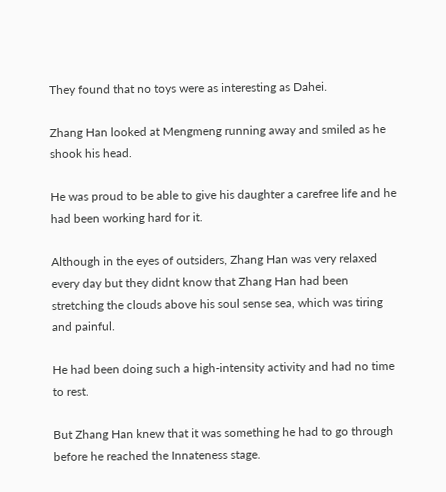They found that no toys were as interesting as Dahei.

Zhang Han looked at Mengmeng running away and smiled as he shook his head.

He was proud to be able to give his daughter a carefree life and he had been working hard for it.

Although in the eyes of outsiders, Zhang Han was very relaxed every day but they didnt know that Zhang Han had been stretching the clouds above his soul sense sea, which was tiring and painful.

He had been doing such a high-intensity activity and had no time to rest.

But Zhang Han knew that it was something he had to go through before he reached the Innateness stage.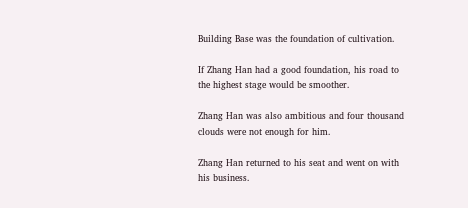Building Base was the foundation of cultivation.

If Zhang Han had a good foundation, his road to the highest stage would be smoother.

Zhang Han was also ambitious and four thousand clouds were not enough for him.

Zhang Han returned to his seat and went on with his business.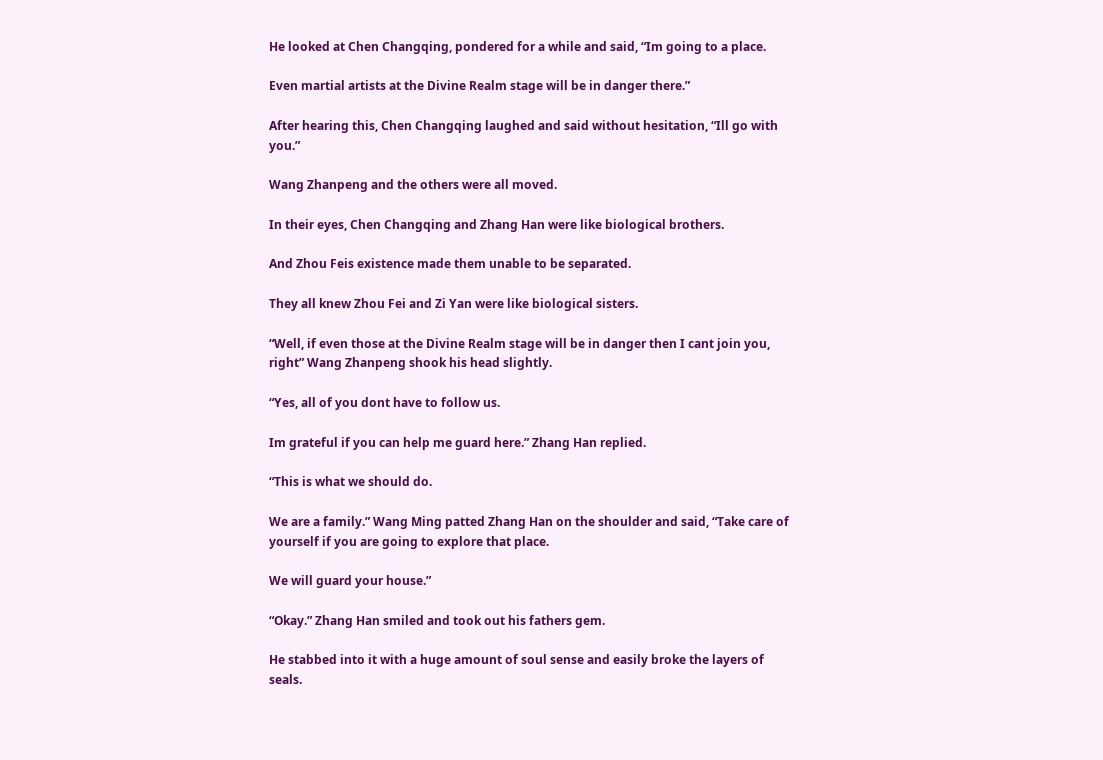He looked at Chen Changqing, pondered for a while and said, “Im going to a place.

Even martial artists at the Divine Realm stage will be in danger there.”

After hearing this, Chen Changqing laughed and said without hesitation, “Ill go with you.”

Wang Zhanpeng and the others were all moved.

In their eyes, Chen Changqing and Zhang Han were like biological brothers.

And Zhou Feis existence made them unable to be separated.

They all knew Zhou Fei and Zi Yan were like biological sisters.

“Well, if even those at the Divine Realm stage will be in danger then I cant join you, right” Wang Zhanpeng shook his head slightly.

“Yes, all of you dont have to follow us.

Im grateful if you can help me guard here.” Zhang Han replied.

“This is what we should do.

We are a family.” Wang Ming patted Zhang Han on the shoulder and said, “Take care of yourself if you are going to explore that place.

We will guard your house.”

“Okay.” Zhang Han smiled and took out his fathers gem.

He stabbed into it with a huge amount of soul sense and easily broke the layers of seals.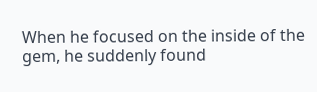When he focused on the inside of the gem, he suddenly found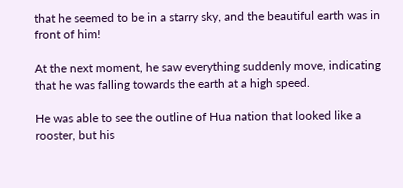that he seemed to be in a starry sky, and the beautiful earth was in front of him!

At the next moment, he saw everything suddenly move, indicating that he was falling towards the earth at a high speed.

He was able to see the outline of Hua nation that looked like a rooster, but his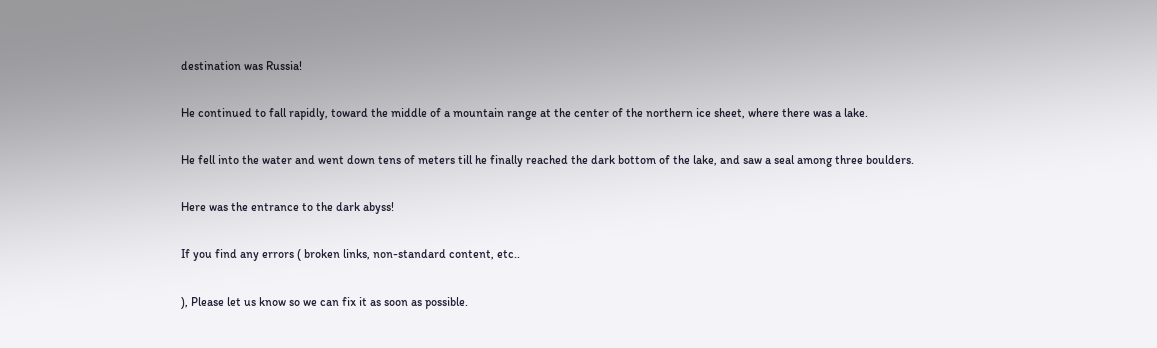destination was Russia!

He continued to fall rapidly, toward the middle of a mountain range at the center of the northern ice sheet, where there was a lake.

He fell into the water and went down tens of meters till he finally reached the dark bottom of the lake, and saw a seal among three boulders.

Here was the entrance to the dark abyss!

If you find any errors ( broken links, non-standard content, etc..

), Please let us know so we can fix it as soon as possible.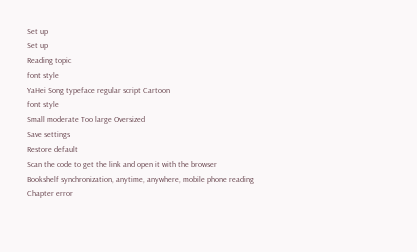Set up
Set up
Reading topic
font style
YaHei Song typeface regular script Cartoon
font style
Small moderate Too large Oversized
Save settings
Restore default
Scan the code to get the link and open it with the browser
Bookshelf synchronization, anytime, anywhere, mobile phone reading
Chapter error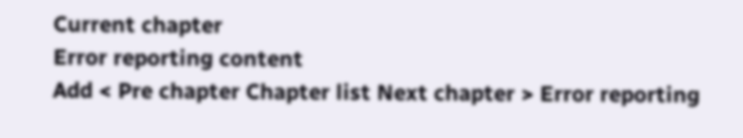Current chapter
Error reporting content
Add < Pre chapter Chapter list Next chapter > Error reporting